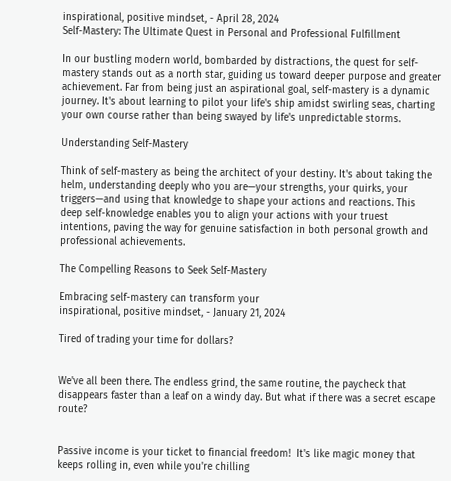inspirational, positive mindset, - April 28, 2024
Self-Mastery: The Ultimate Quest in Personal and Professional Fulfillment

In our bustling modern world, bombarded by distractions, the quest for self-mastery stands out as a north star, guiding us toward deeper purpose and greater achievement. Far from being just an aspirational goal, self-mastery is a dynamic journey. It's about learning to pilot your life's ship amidst swirling seas, charting your own course rather than being swayed by life's unpredictable storms.

Understanding Self-Mastery

Think of self-mastery as being the architect of your destiny. It's about taking the helm, understanding deeply who you are—your strengths, your quirks, your triggers—and using that knowledge to shape your actions and reactions. This deep self-knowledge enables you to align your actions with your truest intentions, paving the way for genuine satisfaction in both personal growth and professional achievements.

The Compelling Reasons to Seek Self-Mastery

Embracing self-mastery can transform your
inspirational, positive mindset, - January 21, 2024

Tired of trading your time for dollars?


We've all been there. The endless grind, the same routine, the paycheck that disappears faster than a leaf on a windy day. But what if there was a secret escape route?


Passive income is your ticket to financial freedom!  It's like magic money that keeps rolling in, even while you're chilling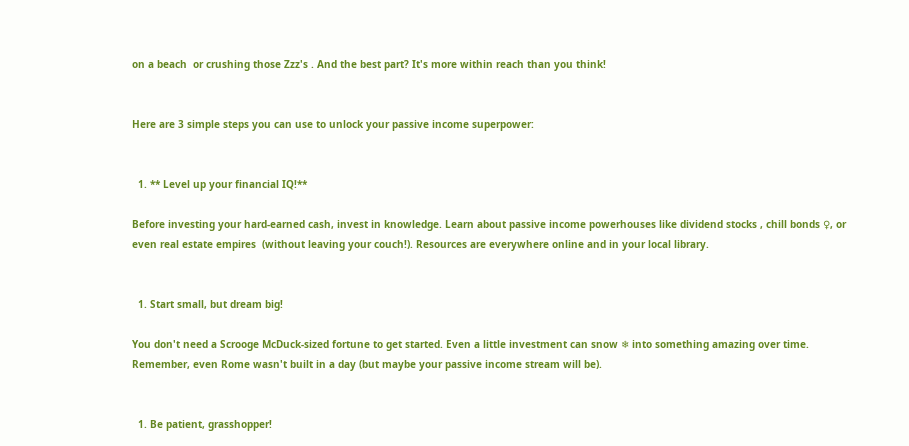on a beach  or crushing those Zzz's . And the best part? It's more within reach than you think!


Here are 3 simple steps you can use to unlock your passive income superpower:


  1. ** Level up your financial IQ!**

Before investing your hard-earned cash, invest in knowledge. Learn about passive income powerhouses like dividend stocks , chill bonds ♀, or even real estate empires  (without leaving your couch!). Resources are everywhere online and in your local library.


  1. Start small, but dream big!

You don't need a Scrooge McDuck-sized fortune to get started. Even a little investment can snow ❄ into something amazing over time. Remember, even Rome wasn't built in a day (but maybe your passive income stream will be).


  1. Be patient, grasshopper!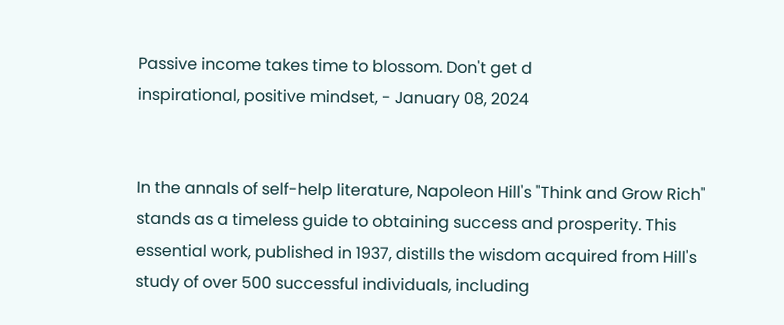Passive income takes time to blossom. Don't get d
inspirational, positive mindset, - January 08, 2024


In the annals of self-help literature, Napoleon Hill's "Think and Grow Rich" stands as a timeless guide to obtaining success and prosperity. This essential work, published in 1937, distills the wisdom acquired from Hill's study of over 500 successful individuals, including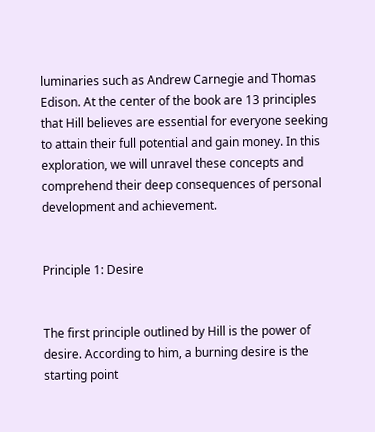luminaries such as Andrew Carnegie and Thomas Edison. At the center of the book are 13 principles that Hill believes are essential for everyone seeking to attain their full potential and gain money. In this exploration, we will unravel these concepts and comprehend their deep consequences of personal development and achievement.


Principle 1: Desire


The first principle outlined by Hill is the power of desire. According to him, a burning desire is the starting point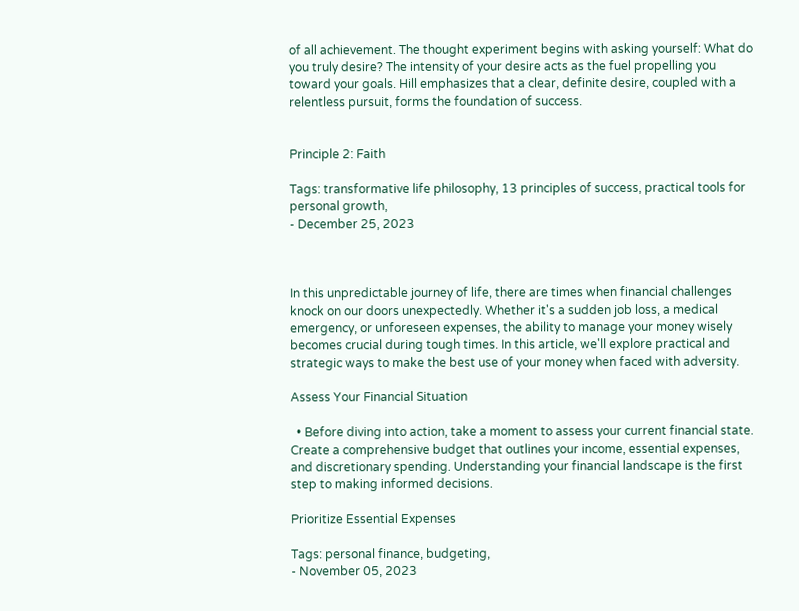of all achievement. The thought experiment begins with asking yourself: What do you truly desire? The intensity of your desire acts as the fuel propelling you toward your goals. Hill emphasizes that a clear, definite desire, coupled with a relentless pursuit, forms the foundation of success.


Principle 2: Faith

Tags: transformative life philosophy, 13 principles of success, practical tools for personal growth,
- December 25, 2023



In this unpredictable journey of life, there are times when financial challenges knock on our doors unexpectedly. Whether it's a sudden job loss, a medical emergency, or unforeseen expenses, the ability to manage your money wisely becomes crucial during tough times. In this article, we'll explore practical and strategic ways to make the best use of your money when faced with adversity.

Assess Your Financial Situation

  • Before diving into action, take a moment to assess your current financial state. Create a comprehensive budget that outlines your income, essential expenses, and discretionary spending. Understanding your financial landscape is the first step to making informed decisions.

Prioritize Essential Expenses

Tags: personal finance, budgeting,
- November 05, 2023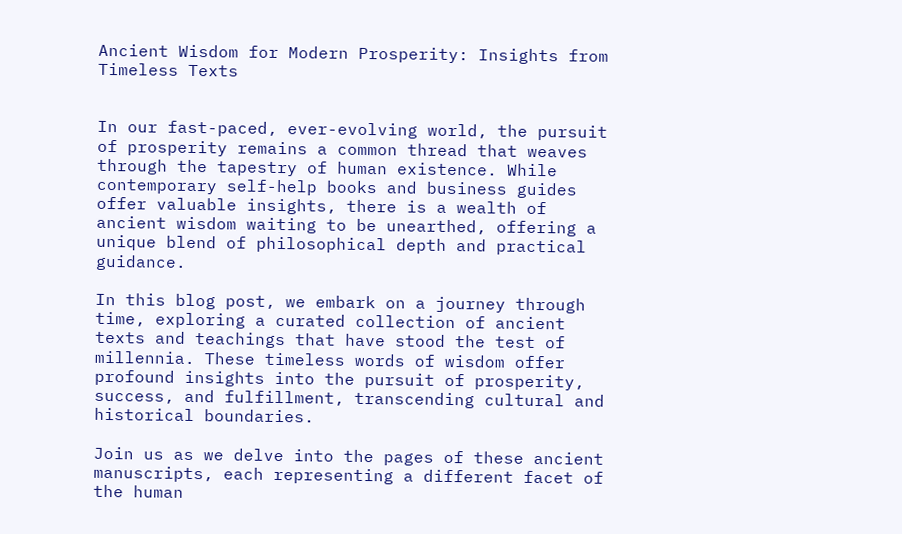Ancient Wisdom for Modern Prosperity: Insights from Timeless Texts


In our fast-paced, ever-evolving world, the pursuit of prosperity remains a common thread that weaves through the tapestry of human existence. While contemporary self-help books and business guides offer valuable insights, there is a wealth of ancient wisdom waiting to be unearthed, offering a unique blend of philosophical depth and practical guidance.

In this blog post, we embark on a journey through time, exploring a curated collection of ancient texts and teachings that have stood the test of millennia. These timeless words of wisdom offer profound insights into the pursuit of prosperity, success, and fulfillment, transcending cultural and historical boundaries.

Join us as we delve into the pages of these ancient manuscripts, each representing a different facet of the human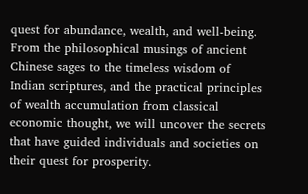quest for abundance, wealth, and well-being. From the philosophical musings of ancient Chinese sages to the timeless wisdom of Indian scriptures, and the practical principles of wealth accumulation from classical economic thought, we will uncover the secrets that have guided individuals and societies on their quest for prosperity.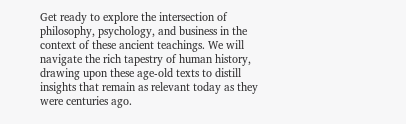Get ready to explore the intersection of philosophy, psychology, and business in the context of these ancient teachings. We will navigate the rich tapestry of human history, drawing upon these age-old texts to distill insights that remain as relevant today as they were centuries ago.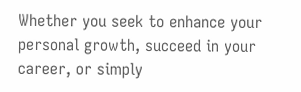Whether you seek to enhance your personal growth, succeed in your career, or simply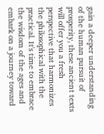gain a deeper understanding of the human pursuit of prosperity, these ancient texts will offer you a fresh perspective that harmonizes the philosophical with the practical. It's time to embrace the wisdom of the ages and embark on a journey toward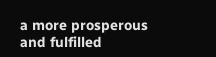a more prosperous and fulfilled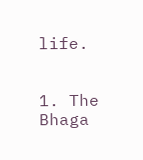life.


1. The Bhaga